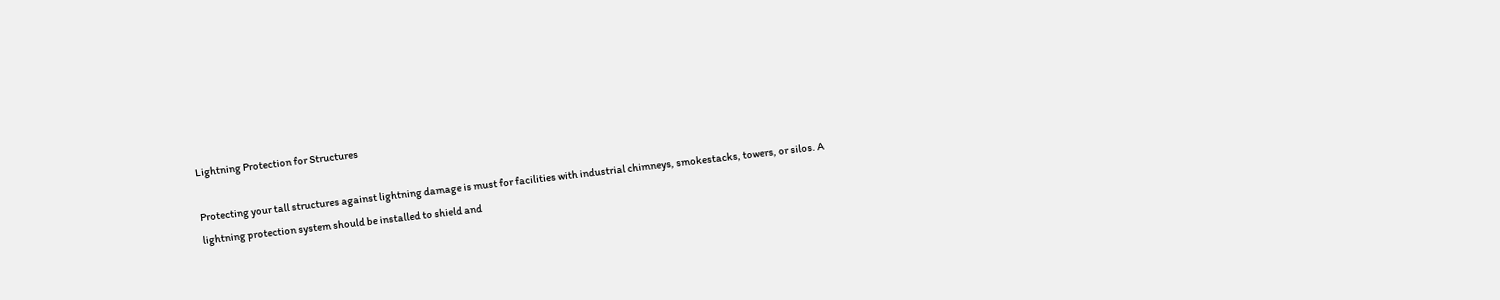Lightning Protection for Structures

Protecting your tall structures against lightning damage is must for facilities with industrial chimneys, smokestacks, towers, or silos. A lightning protection system should be installed to shield and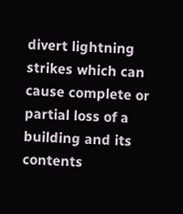divert lightning strikes which can cause complete or partial loss of a building and its contents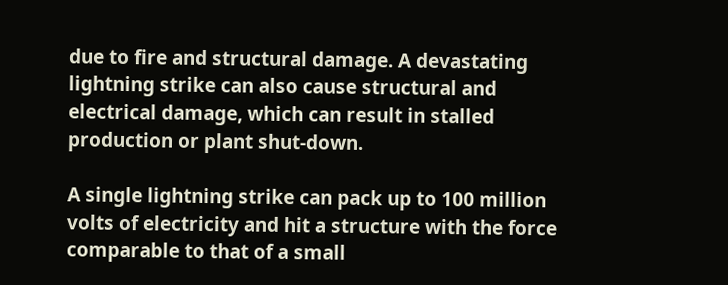due to fire and structural damage. A devastating lightning strike can also cause structural and electrical damage, which can result in stalled production or plant shut-down.

A single lightning strike can pack up to 100 million volts of electricity and hit a structure with the force comparable to that of a small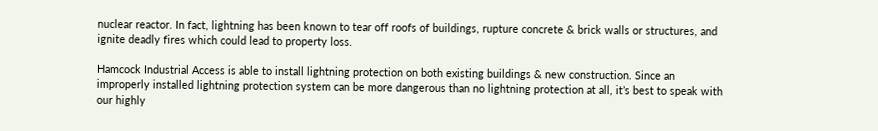nuclear reactor. In fact, lightning has been known to tear off roofs of buildings, rupture concrete & brick walls or structures, and ignite deadly fires which could lead to property loss.

Hamcock Industrial Access is able to install lightning protection on both existing buildings & new construction. Since an improperly installed lightning protection system can be more dangerous than no lightning protection at all, it’s best to speak with our highly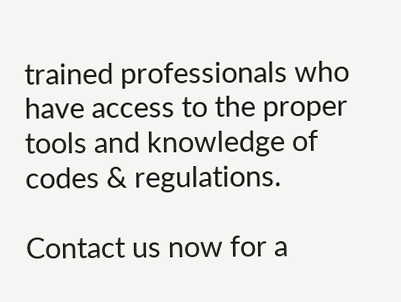trained professionals who have access to the proper tools and knowledge of codes & regulations.

Contact us now for a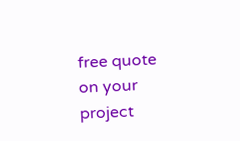free quote on your project